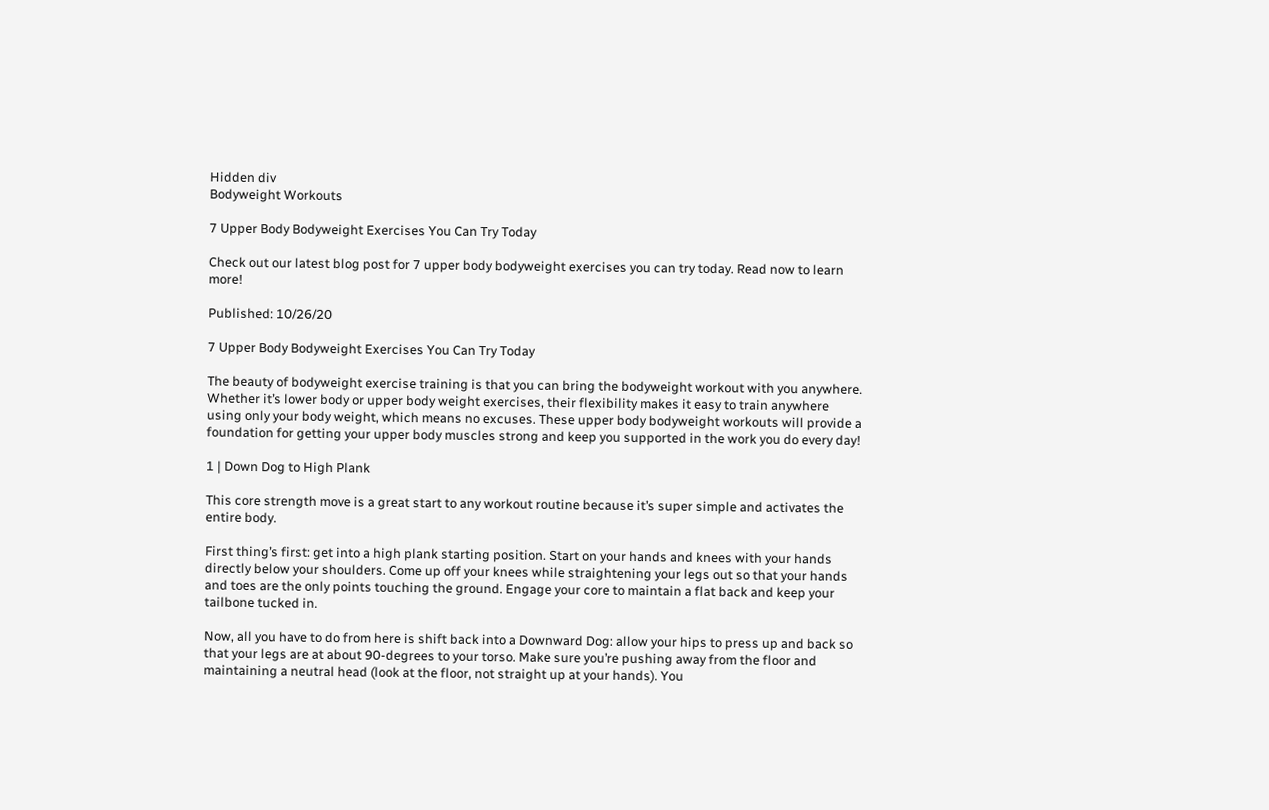Hidden div
Bodyweight Workouts

7 Upper Body Bodyweight Exercises You Can Try Today

Check out our latest blog post for 7 upper body bodyweight exercises you can try today. Read now to learn more!

Published: 10/26/20

7 Upper Body Bodyweight Exercises You Can Try Today

The beauty of bodyweight exercise training is that you can bring the bodyweight workout with you anywhere. Whether it’s lower body or upper body weight exercises, their flexibility makes it easy to train anywhere using only your body weight, which means no excuses. These upper body bodyweight workouts will provide a foundation for getting your upper body muscles strong and keep you supported in the work you do every day!

1 | Down Dog to High Plank

This core strength move is a great start to any workout routine because it’s super simple and activates the entire body.

First thing’s first: get into a high plank starting position. Start on your hands and knees with your hands directly below your shoulders. Come up off your knees while straightening your legs out so that your hands and toes are the only points touching the ground. Engage your core to maintain a flat back and keep your tailbone tucked in.

Now, all you have to do from here is shift back into a Downward Dog: allow your hips to press up and back so that your legs are at about 90-degrees to your torso. Make sure you’re pushing away from the floor and maintaining a neutral head (look at the floor, not straight up at your hands). You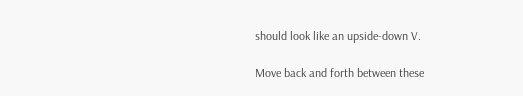should look like an upside-down V.

Move back and forth between these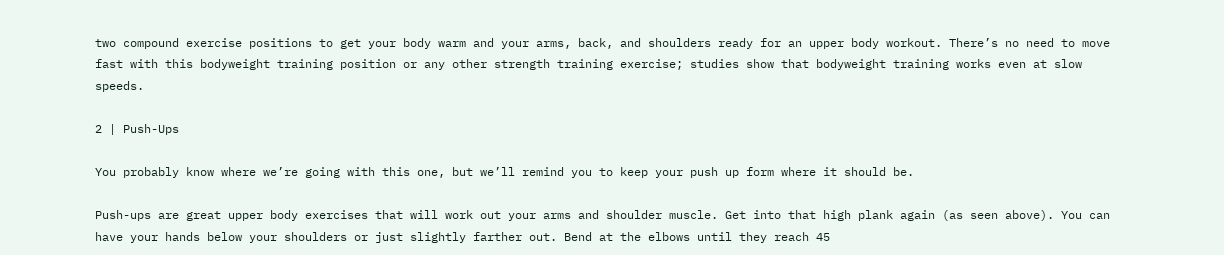two compound exercise positions to get your body warm and your arms, back, and shoulders ready for an upper body workout. There’s no need to move fast with this bodyweight training position or any other strength training exercise; studies show that bodyweight training works even at slow speeds.

2 | Push-Ups

You probably know where we’re going with this one, but we’ll remind you to keep your push up form where it should be.

Push-ups are great upper body exercises that will work out your arms and shoulder muscle. Get into that high plank again (as seen above). You can have your hands below your shoulders or just slightly farther out. Bend at the elbows until they reach 45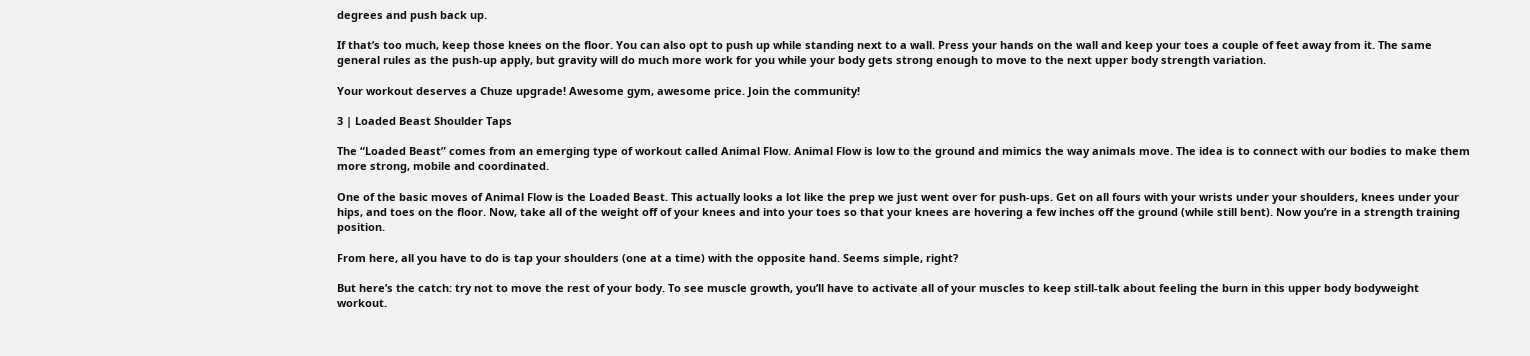degrees and push back up.

If that’s too much, keep those knees on the floor. You can also opt to push up while standing next to a wall. Press your hands on the wall and keep your toes a couple of feet away from it. The same general rules as the push-up apply, but gravity will do much more work for you while your body gets strong enough to move to the next upper body strength variation.

Your workout deserves a Chuze upgrade! Awesome gym, awesome price. Join the community!

3 | Loaded Beast Shoulder Taps

The “Loaded Beast” comes from an emerging type of workout called Animal Flow. Animal Flow is low to the ground and mimics the way animals move. The idea is to connect with our bodies to make them more strong, mobile and coordinated.

One of the basic moves of Animal Flow is the Loaded Beast. This actually looks a lot like the prep we just went over for push-ups. Get on all fours with your wrists under your shoulders, knees under your hips, and toes on the floor. Now, take all of the weight off of your knees and into your toes so that your knees are hovering a few inches off the ground (while still bent). Now you’re in a strength training position.

From here, all you have to do is tap your shoulders (one at a time) with the opposite hand. Seems simple, right?

But here’s the catch: try not to move the rest of your body. To see muscle growth, you’ll have to activate all of your muscles to keep still-talk about feeling the burn in this upper body bodyweight workout.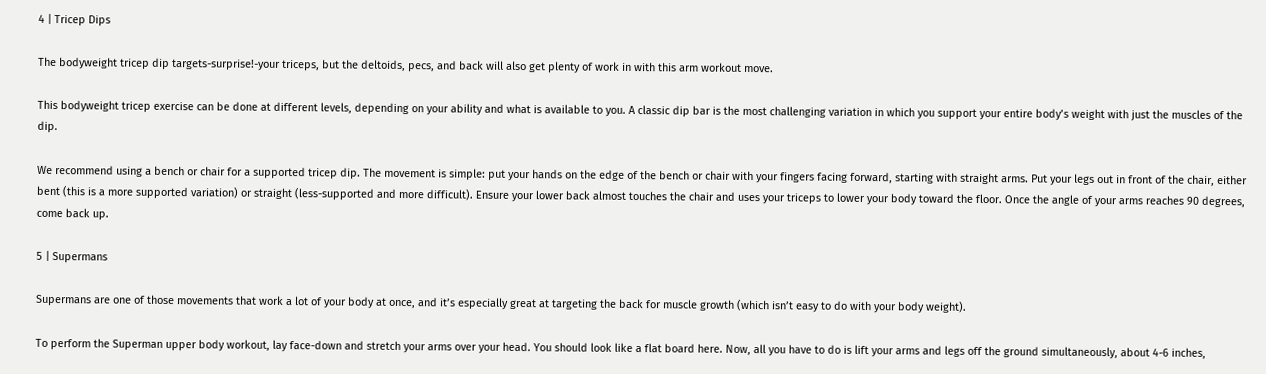4 | Tricep Dips

The bodyweight tricep dip targets-surprise!-your triceps, but the deltoids, pecs, and back will also get plenty of work in with this arm workout move.

This bodyweight tricep exercise can be done at different levels, depending on your ability and what is available to you. A classic dip bar is the most challenging variation in which you support your entire body’s weight with just the muscles of the dip.

We recommend using a bench or chair for a supported tricep dip. The movement is simple: put your hands on the edge of the bench or chair with your fingers facing forward, starting with straight arms. Put your legs out in front of the chair, either bent (this is a more supported variation) or straight (less-supported and more difficult). Ensure your lower back almost touches the chair and uses your triceps to lower your body toward the floor. Once the angle of your arms reaches 90 degrees, come back up.

5 | Supermans

Supermans are one of those movements that work a lot of your body at once, and it’s especially great at targeting the back for muscle growth (which isn’t easy to do with your body weight).

To perform the Superman upper body workout, lay face-down and stretch your arms over your head. You should look like a flat board here. Now, all you have to do is lift your arms and legs off the ground simultaneously, about 4-6 inches,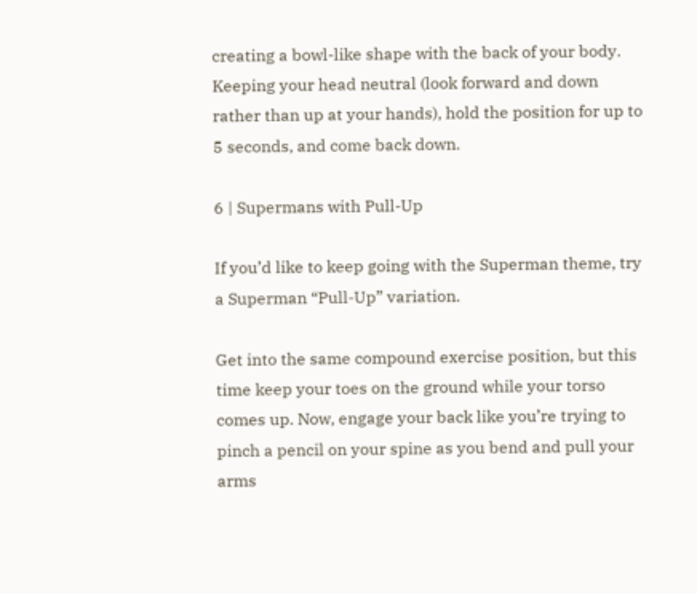creating a bowl-like shape with the back of your body. Keeping your head neutral (look forward and down rather than up at your hands), hold the position for up to 5 seconds, and come back down.

6 | Supermans with Pull-Up

If you’d like to keep going with the Superman theme, try a Superman “Pull-Up” variation.

Get into the same compound exercise position, but this time keep your toes on the ground while your torso comes up. Now, engage your back like you’re trying to pinch a pencil on your spine as you bend and pull your arms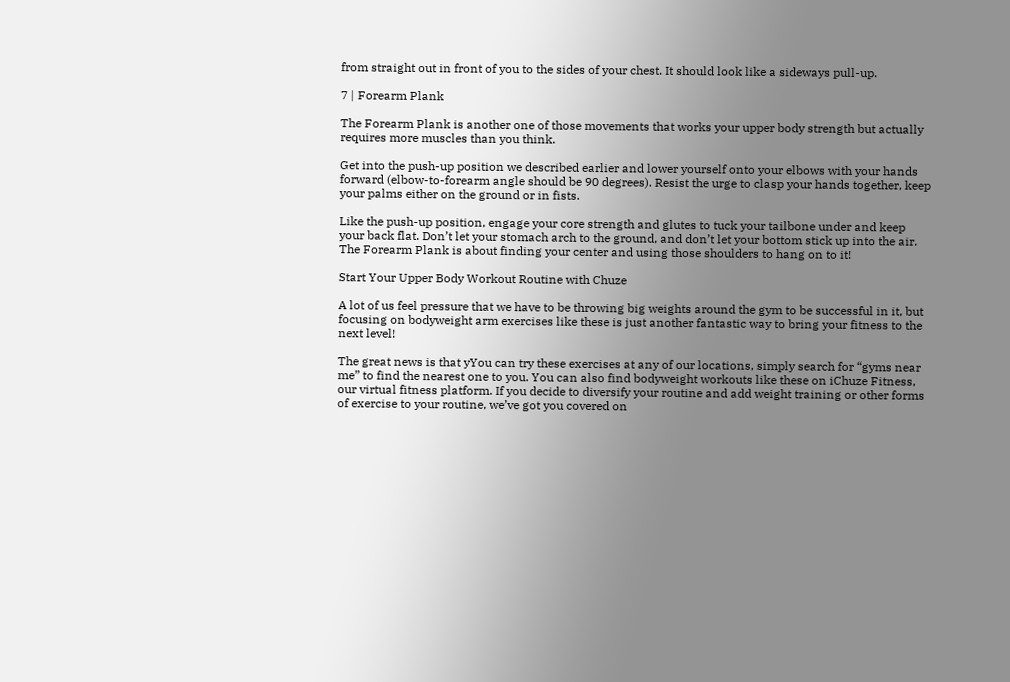from straight out in front of you to the sides of your chest. It should look like a sideways pull-up.

7 | Forearm Plank

The Forearm Plank is another one of those movements that works your upper body strength but actually requires more muscles than you think.

Get into the push-up position we described earlier and lower yourself onto your elbows with your hands forward (elbow-to-forearm angle should be 90 degrees). Resist the urge to clasp your hands together, keep your palms either on the ground or in fists.

Like the push-up position, engage your core strength and glutes to tuck your tailbone under and keep your back flat. Don’t let your stomach arch to the ground, and don’t let your bottom stick up into the air. The Forearm Plank is about finding your center and using those shoulders to hang on to it!

Start Your Upper Body Workout Routine with Chuze

A lot of us feel pressure that we have to be throwing big weights around the gym to be successful in it, but focusing on bodyweight arm exercises like these is just another fantastic way to bring your fitness to the next level!

The great news is that yYou can try these exercises at any of our locations, simply search for “gyms near me” to find the nearest one to you. You can also find bodyweight workouts like these on iChuze Fitness, our virtual fitness platform. If you decide to diversify your routine and add weight training or other forms of exercise to your routine, we’ve got you covered on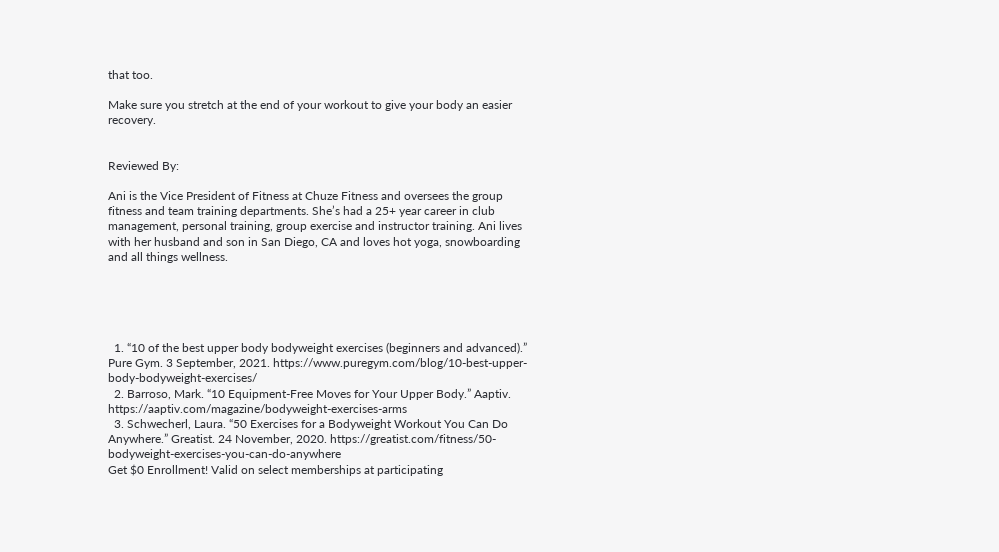that too.

Make sure you stretch at the end of your workout to give your body an easier recovery.


Reviewed By:

Ani is the Vice President of Fitness at Chuze Fitness and oversees the group fitness and team training departments. She’s had a 25+ year career in club management, personal training, group exercise and instructor training. Ani lives with her husband and son in San Diego, CA and loves hot yoga, snowboarding and all things wellness.





  1. “10 of the best upper body bodyweight exercises (beginners and advanced).” Pure Gym. 3 September, 2021. https://www.puregym.com/blog/10-best-upper-body-bodyweight-exercises/
  2. Barroso, Mark. “10 Equipment-Free Moves for Your Upper Body.” Aaptiv. https://aaptiv.com/magazine/bodyweight-exercises-arms
  3. Schwecherl, Laura. “50 Exercises for a Bodyweight Workout You Can Do Anywhere.” Greatist. 24 November, 2020. https://greatist.com/fitness/50-bodyweight-exercises-you-can-do-anywhere
Get $0 Enrollment! Valid on select memberships at participating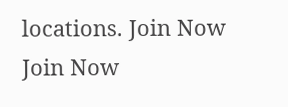locations. Join Now
Join Now